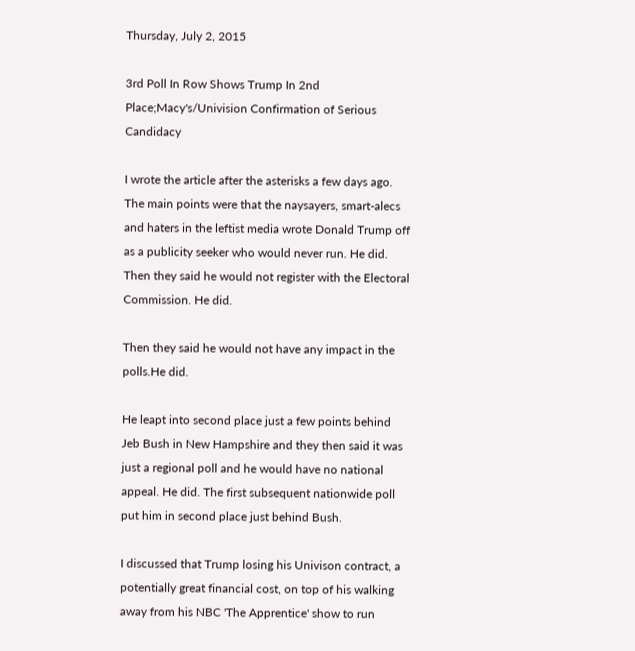Thursday, July 2, 2015

3rd Poll In Row Shows Trump In 2nd Place;Macy's/Univision Confirmation of Serious Candidacy

I wrote the article after the asterisks a few days ago. The main points were that the naysayers, smart-alecs and haters in the leftist media wrote Donald Trump off as a publicity seeker who would never run. He did. Then they said he would not register with the Electoral Commission. He did.

Then they said he would not have any impact in the polls.He did.

He leapt into second place just a few points behind Jeb Bush in New Hampshire and they then said it was just a regional poll and he would have no national appeal. He did. The first subsequent nationwide poll put him in second place just behind Bush.

I discussed that Trump losing his Univison contract, a potentially great financial cost, on top of his walking away from his NBC 'The Apprentice' show to run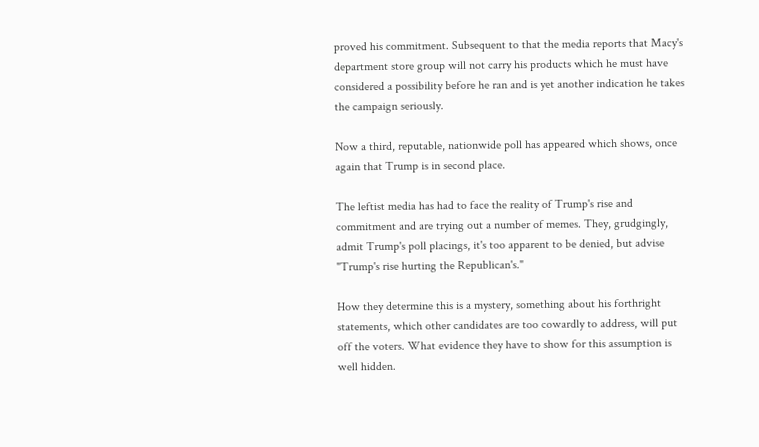proved his commitment. Subsequent to that the media reports that Macy's department store group will not carry his products which he must have considered a possibility before he ran and is yet another indication he takes the campaign seriously.

Now a third, reputable, nationwide poll has appeared which shows, once again that Trump is in second place.

The leftist media has had to face the reality of Trump's rise and commitment and are trying out a number of memes. They, grudgingly, admit Trump's poll placings, it's too apparent to be denied, but advise "Trump's rise hurting the Republican's."

How they determine this is a mystery, something about his forthright statements, which other candidates are too cowardly to address, will put off the voters. What evidence they have to show for this assumption is well hidden.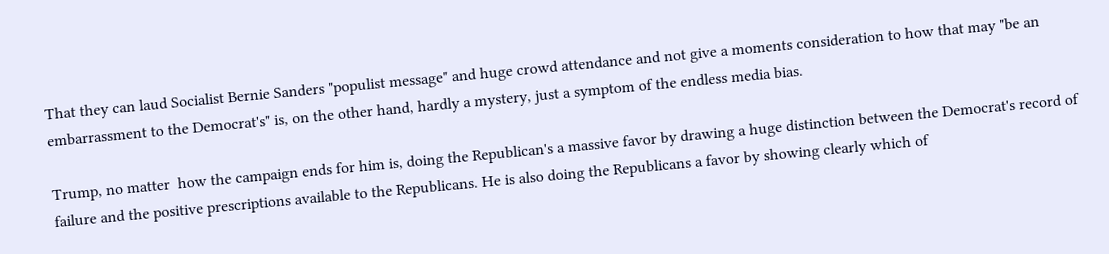That they can laud Socialist Bernie Sanders "populist message" and huge crowd attendance and not give a moments consideration to how that may "be an embarrassment to the Democrat's" is, on the other hand, hardly a mystery, just a symptom of the endless media bias.

Trump, no matter  how the campaign ends for him is, doing the Republican's a massive favor by drawing a huge distinction between the Democrat's record of failure and the positive prescriptions available to the Republicans. He is also doing the Republicans a favor by showing clearly which of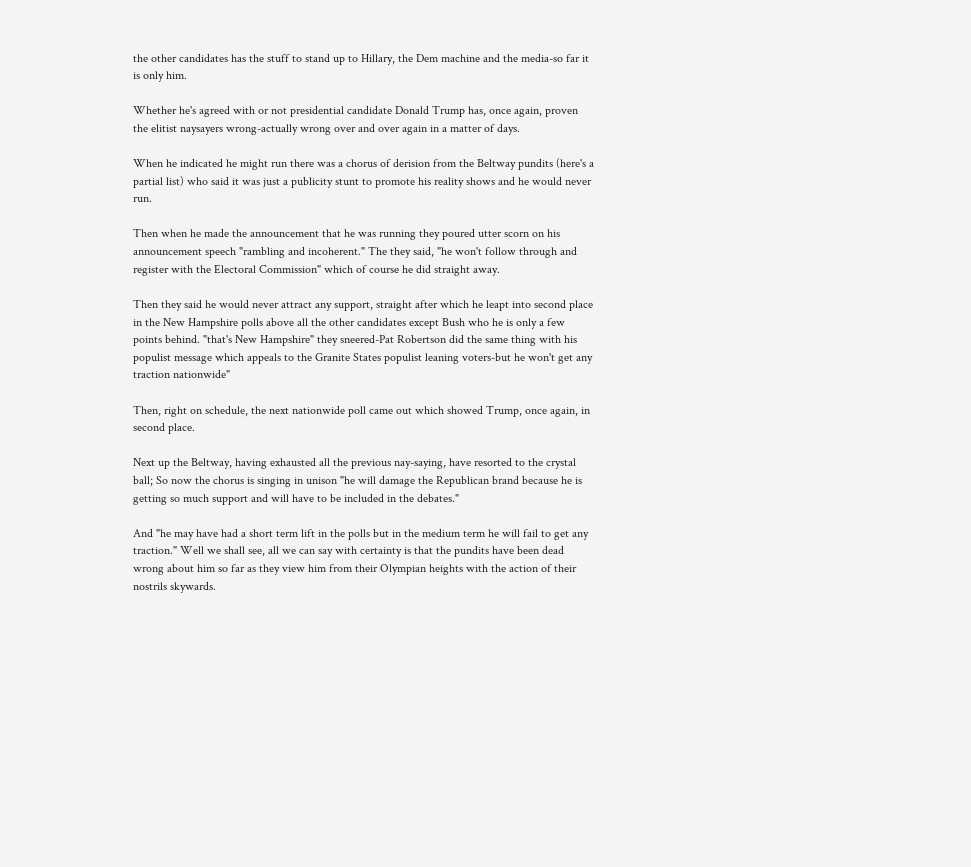the other candidates has the stuff to stand up to Hillary, the Dem machine and the media-so far it is only him.

Whether he's agreed with or not presidential candidate Donald Trump has, once again, proven the elitist naysayers wrong-actually wrong over and over again in a matter of days.

When he indicated he might run there was a chorus of derision from the Beltway pundits (here's a partial list) who said it was just a publicity stunt to promote his reality shows and he would never run.

Then when he made the announcement that he was running they poured utter scorn on his announcement speech "rambling and incoherent." The they said, "he won't follow through and register with the Electoral Commission" which of course he did straight away.

Then they said he would never attract any support, straight after which he leapt into second place in the New Hampshire polls above all the other candidates except Bush who he is only a few points behind. "that's New Hampshire" they sneered-Pat Robertson did the same thing with his populist message which appeals to the Granite States populist leaning voters-but he won't get any traction nationwide"

Then, right on schedule, the next nationwide poll came out which showed Trump, once again, in second place.

Next up the Beltway, having exhausted all the previous nay-saying, have resorted to the crystal ball; So now the chorus is singing in unison "he will damage the Republican brand because he is getting so much support and will have to be included in the debates."

And "he may have had a short term lift in the polls but in the medium term he will fail to get any traction." Well we shall see, all we can say with certainty is that the pundits have been dead wrong about him so far as they view him from their Olympian heights with the action of their nostrils skywards.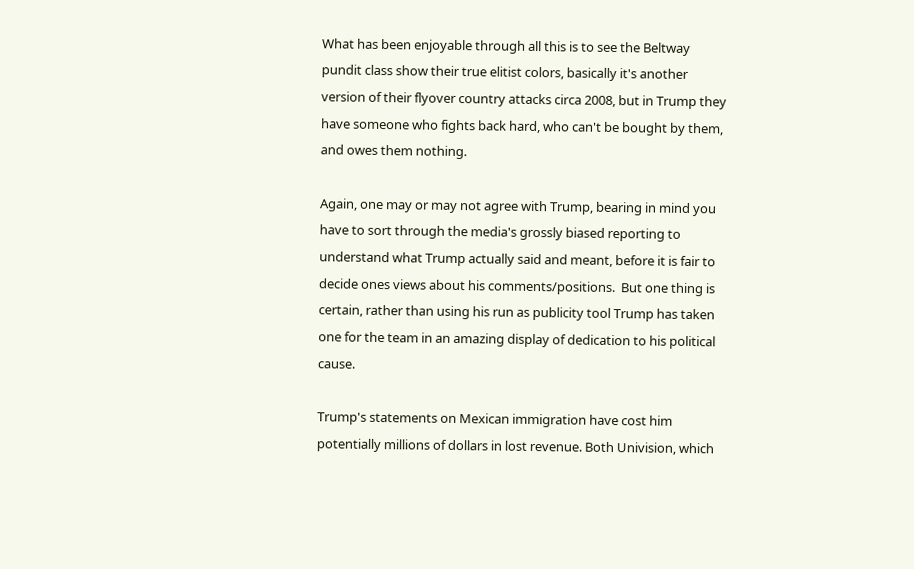What has been enjoyable through all this is to see the Beltway pundit class show their true elitist colors, basically it's another version of their flyover country attacks circa 2008, but in Trump they have someone who fights back hard, who can't be bought by them, and owes them nothing.

Again, one may or may not agree with Trump, bearing in mind you have to sort through the media's grossly biased reporting to understand what Trump actually said and meant, before it is fair to decide ones views about his comments/positions.  But one thing is certain, rather than using his run as publicity tool Trump has taken one for the team in an amazing display of dedication to his political cause.

Trump's statements on Mexican immigration have cost him potentially millions of dollars in lost revenue. Both Univision, which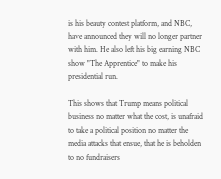is his beauty contest platform, and NBC, have announced they will no longer partner with him. He also left his big earning NBC show "The Apprentice" to make his presidential run.

This shows that Trump means political business no matter what the cost, is unafraid to take a political position no matter the media attacks that ensue, that he is beholden to no fundraisers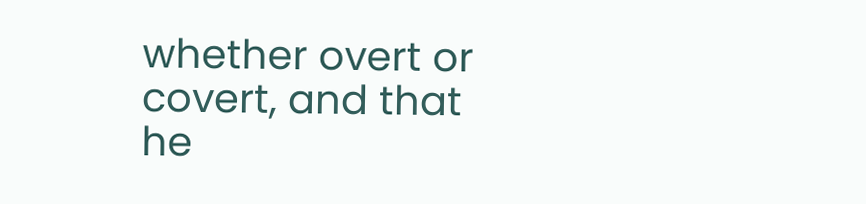whether overt or covert, and that he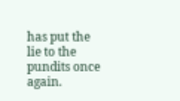has put the lie to the pundits once again.